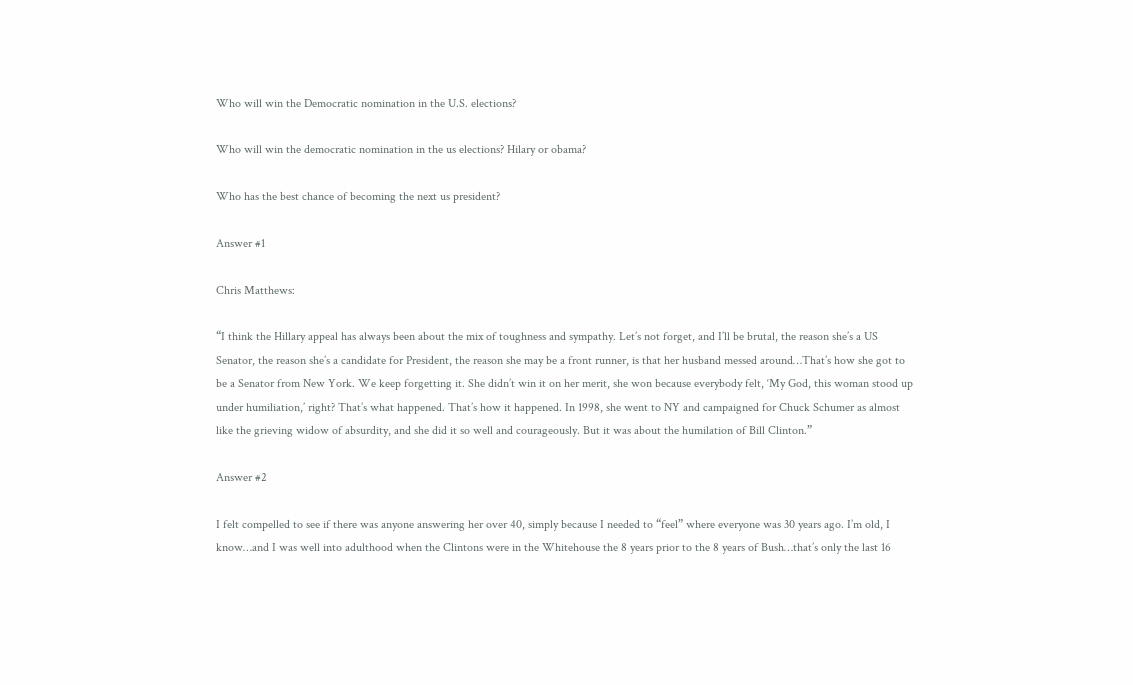Who will win the Democratic nomination in the U.S. elections?

Who will win the democratic nomination in the us elections? Hilary or obama?

Who has the best chance of becoming the next us president?

Answer #1

Chris Matthews:

“I think the Hillary appeal has always been about the mix of toughness and sympathy. Let’s not forget, and I’ll be brutal, the reason she’s a US Senator, the reason she’s a candidate for President, the reason she may be a front runner, is that her husband messed around…That’s how she got to be a Senator from New York. We keep forgetting it. She didn’t win it on her merit, she won because everybody felt, ‘My God, this woman stood up under humiliation,’ right? That’s what happened. That’s how it happened. In 1998, she went to NY and campaigned for Chuck Schumer as almost like the grieving widow of absurdity, and she did it so well and courageously. But it was about the humilation of Bill Clinton.”

Answer #2

I felt compelled to see if there was anyone answering her over 40, simply because I needed to “feel” where everyone was 30 years ago. I’m old, I know…and I was well into adulthood when the Clintons were in the Whitehouse the 8 years prior to the 8 years of Bush…that’s only the last 16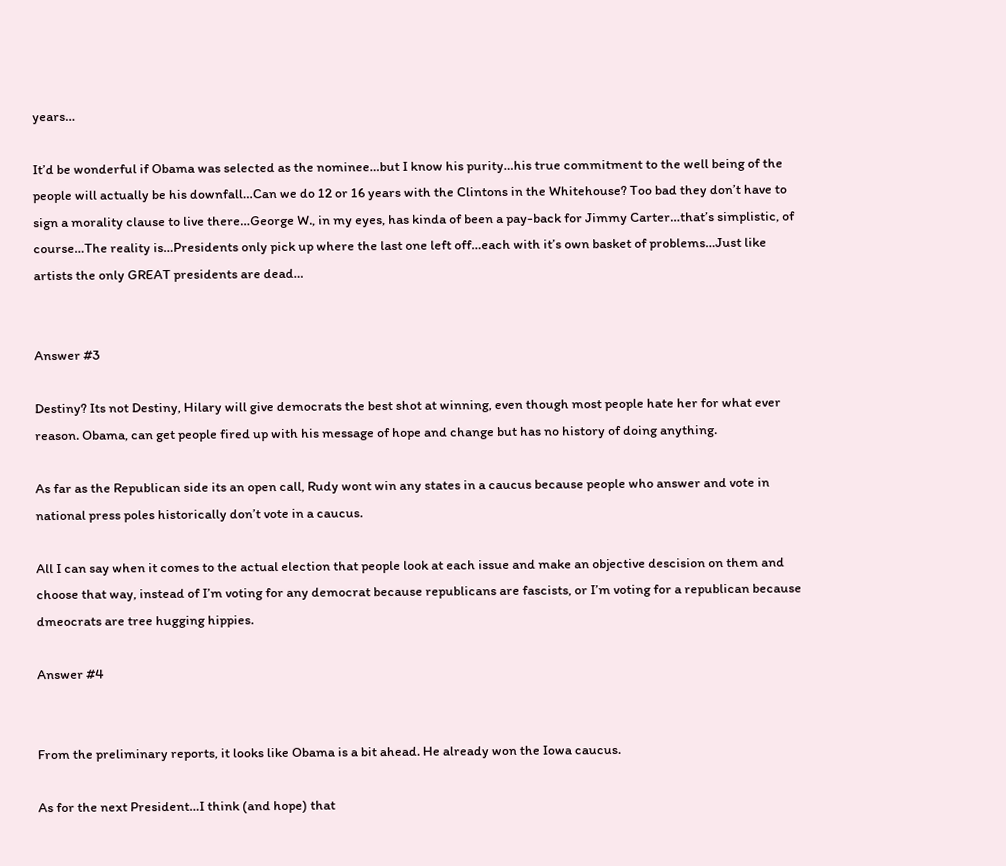years…

It’d be wonderful if Obama was selected as the nominee…but I know his purity…his true commitment to the well being of the people will actually be his downfall…Can we do 12 or 16 years with the Clintons in the Whitehouse? Too bad they don’t have to sign a morality clause to live there…George W., in my eyes, has kinda of been a pay-back for Jimmy Carter…that’s simplistic, of course…The reality is…Presidents only pick up where the last one left off…each with it’s own basket of problems…Just like artists the only GREAT presidents are dead…


Answer #3

Destiny? Its not Destiny, Hilary will give democrats the best shot at winning, even though most people hate her for what ever reason. Obama, can get people fired up with his message of hope and change but has no history of doing anything.

As far as the Republican side its an open call, Rudy wont win any states in a caucus because people who answer and vote in national press poles historically don’t vote in a caucus.

All I can say when it comes to the actual election that people look at each issue and make an objective descision on them and choose that way, instead of I’m voting for any democrat because republicans are fascists, or I’m voting for a republican because dmeocrats are tree hugging hippies.

Answer #4


From the preliminary reports, it looks like Obama is a bit ahead. He already won the Iowa caucus.

As for the next President…I think (and hope) that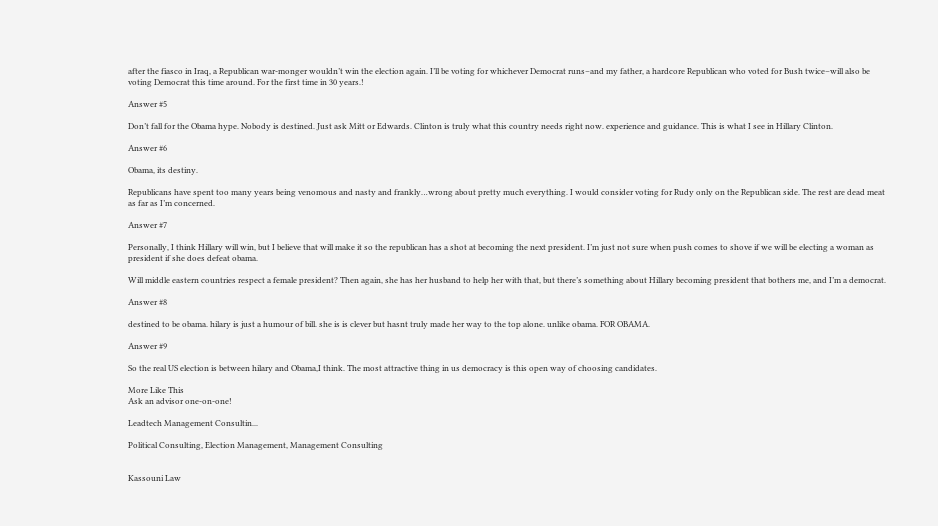after the fiasco in Iraq, a Republican war-monger wouldn’t win the election again. I’ll be voting for whichever Democrat runs–and my father, a hardcore Republican who voted for Bush twice–will also be voting Democrat this time around. For the first time in 30 years.!

Answer #5

Don’t fall for the Obama hype. Nobody is destined. Just ask Mitt or Edwards. Clinton is truly what this country needs right now. experience and guidance. This is what I see in Hillary Clinton.

Answer #6

Obama, its destiny.

Republicans have spent too many years being venomous and nasty and frankly…wrong about pretty much everything. I would consider voting for Rudy only on the Republican side. The rest are dead meat as far as I’m concerned.

Answer #7

Personally, I think Hillary will win, but I believe that will make it so the republican has a shot at becoming the next president. I’m just not sure when push comes to shove if we will be electing a woman as president if she does defeat obama.

Will middle eastern countries respect a female president? Then again, she has her husband to help her with that, but there’s something about Hillary becoming president that bothers me, and I’m a democrat.

Answer #8

destined to be obama. hilary is just a humour of bill. she is is clever but hasnt truly made her way to the top alone. unlike obama. FOR OBAMA.

Answer #9

So the real US election is between hilary and Obama,I think. The most attractive thing in us democracy is this open way of choosing candidates.

More Like This
Ask an advisor one-on-one!

Leadtech Management Consultin...

Political Consulting, Election Management, Management Consulting


Kassouni Law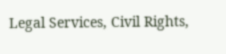Legal Services, Civil Rights,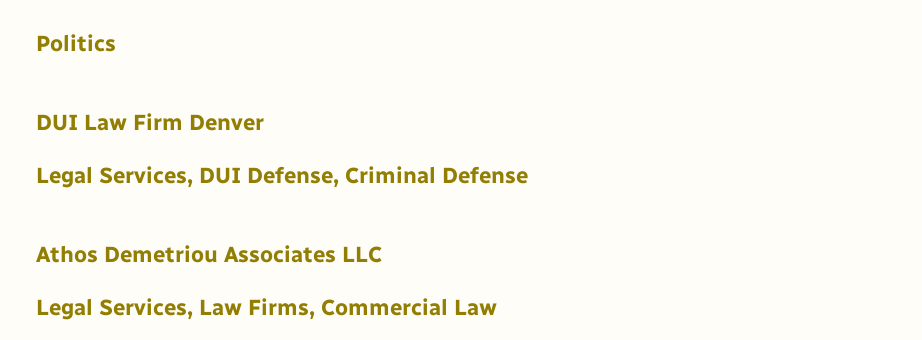Politics


DUI Law Firm Denver

Legal Services, DUI Defense, Criminal Defense


Athos Demetriou Associates LLC

Legal Services, Law Firms, Commercial Law